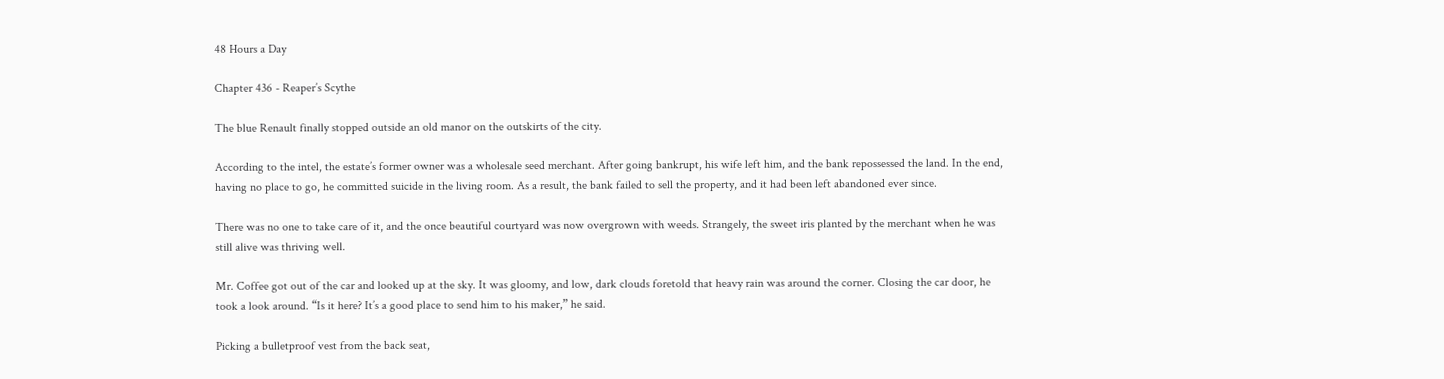48 Hours a Day

Chapter 436 - Reaper’s Scythe

The blue Renault finally stopped outside an old manor on the outskirts of the city.

According to the intel, the estate’s former owner was a wholesale seed merchant. After going bankrupt, his wife left him, and the bank repossessed the land. In the end, having no place to go, he committed suicide in the living room. As a result, the bank failed to sell the property, and it had been left abandoned ever since.

There was no one to take care of it, and the once beautiful courtyard was now overgrown with weeds. Strangely, the sweet iris planted by the merchant when he was still alive was thriving well.

Mr. Coffee got out of the car and looked up at the sky. It was gloomy, and low, dark clouds foretold that heavy rain was around the corner. Closing the car door, he took a look around. “Is it here? It’s a good place to send him to his maker,” he said.

Picking a bulletproof vest from the back seat,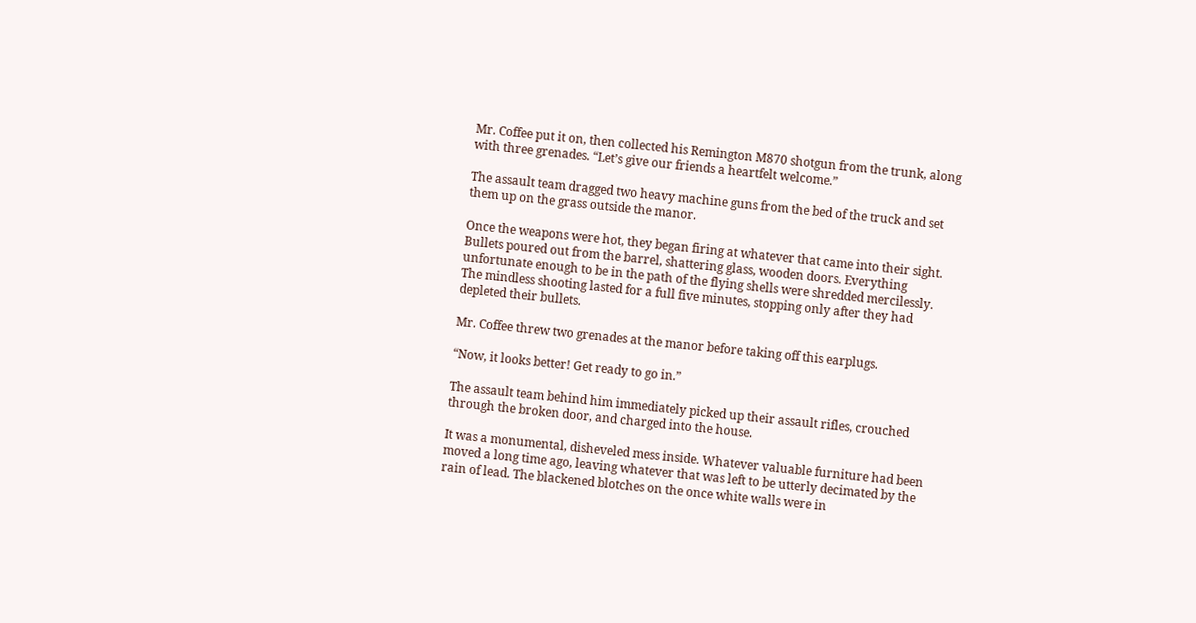Mr. Coffee put it on, then collected his Remington M870 shotgun from the trunk, along with three grenades. “Let’s give our friends a heartfelt welcome.”

The assault team dragged two heavy machine guns from the bed of the truck and set them up on the grass outside the manor.

Once the weapons were hot, they began firing at whatever that came into their sight. Bullets poured out from the barrel, shattering glass, wooden doors. Everything unfortunate enough to be in the path of the flying shells were shredded mercilessly. The mindless shooting lasted for a full five minutes, stopping only after they had depleted their bullets.

Mr. Coffee threw two grenades at the manor before taking off this earplugs.

“Now, it looks better! Get ready to go in.”

The assault team behind him immediately picked up their assault rifles, crouched through the broken door, and charged into the house.

It was a monumental, disheveled mess inside. Whatever valuable furniture had been moved a long time ago, leaving whatever that was left to be utterly decimated by the rain of lead. The blackened blotches on the once white walls were in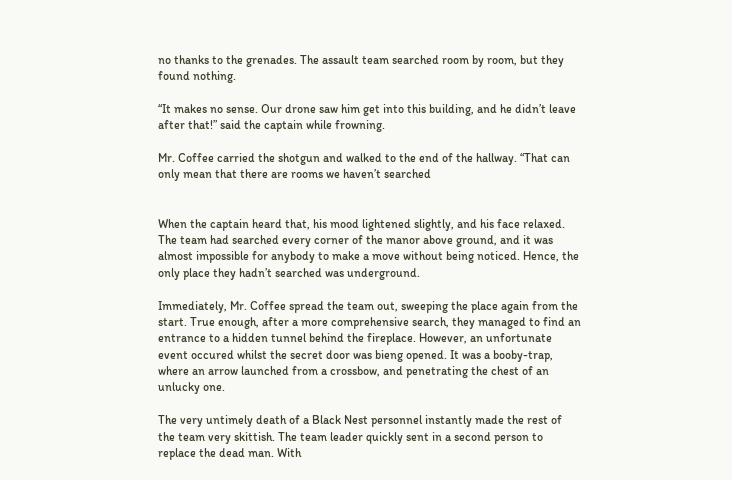no thanks to the grenades. The assault team searched room by room, but they found nothing.

“It makes no sense. Our drone saw him get into this building, and he didn’t leave after that!” said the captain while frowning.

Mr. Coffee carried the shotgun and walked to the end of the hallway. “That can only mean that there are rooms we haven’t searched


When the captain heard that, his mood lightened slightly, and his face relaxed. The team had searched every corner of the manor above ground, and it was almost impossible for anybody to make a move without being noticed. Hence, the only place they hadn’t searched was underground.

Immediately, Mr. Coffee spread the team out, sweeping the place again from the start. True enough, after a more comprehensive search, they managed to find an entrance to a hidden tunnel behind the fireplace. However, an unfortunate event occured whilst the secret door was bieng opened. It was a booby-trap, where an arrow launched from a crossbow, and penetrating the chest of an unlucky one.

The very untimely death of a Black Nest personnel instantly made the rest of the team very skittish. The team leader quickly sent in a second person to replace the dead man. With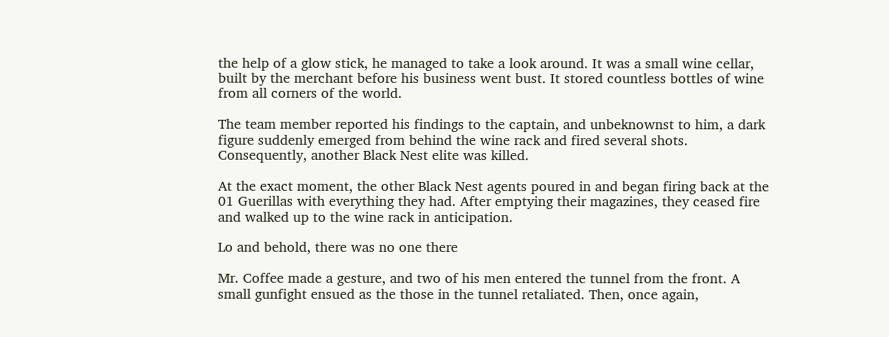the help of a glow stick, he managed to take a look around. It was a small wine cellar, built by the merchant before his business went bust. It stored countless bottles of wine from all corners of the world.

The team member reported his findings to the captain, and unbeknownst to him, a dark figure suddenly emerged from behind the wine rack and fired several shots. Consequently, another Black Nest elite was killed.

At the exact moment, the other Black Nest agents poured in and began firing back at the 01 Guerillas with everything they had. After emptying their magazines, they ceased fire and walked up to the wine rack in anticipation.

Lo and behold, there was no one there

Mr. Coffee made a gesture, and two of his men entered the tunnel from the front. A small gunfight ensued as the those in the tunnel retaliated. Then, once again,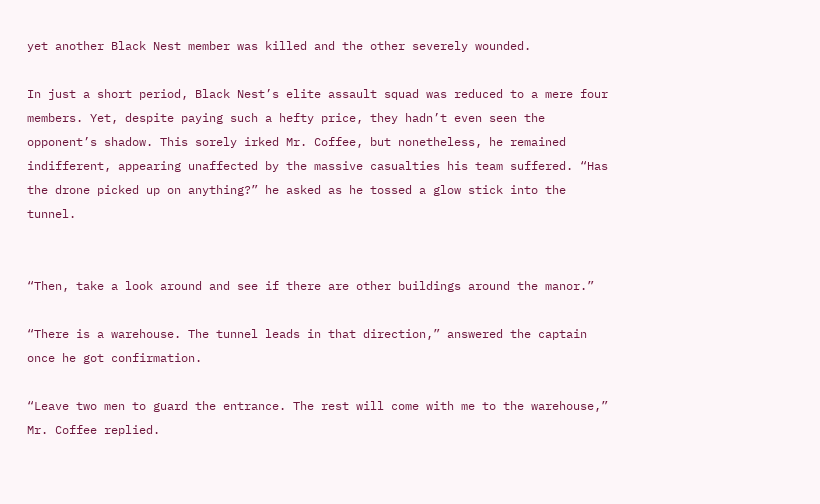yet another Black Nest member was killed and the other severely wounded.

In just a short period, Black Nest’s elite assault squad was reduced to a mere four members. Yet, despite paying such a hefty price, they hadn’t even seen the opponent’s shadow. This sorely irked Mr. Coffee, but nonetheless, he remained indifferent, appearing unaffected by the massive casualties his team suffered. “Has the drone picked up on anything?” he asked as he tossed a glow stick into the tunnel.


“Then, take a look around and see if there are other buildings around the manor.”

“There is a warehouse. The tunnel leads in that direction,” answered the captain once he got confirmation.

“Leave two men to guard the entrance. The rest will come with me to the warehouse,” Mr. Coffee replied.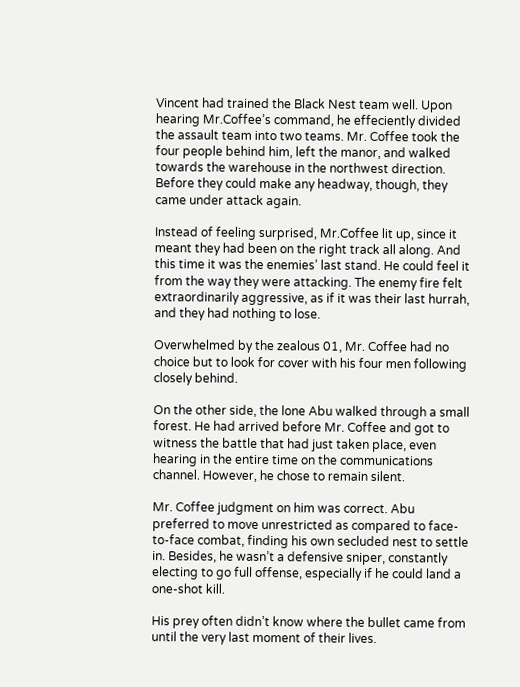Vincent had trained the Black Nest team well. Upon hearing Mr.Coffee’s command, he effeciently divided the assault team into two teams. Mr. Coffee took the four people behind him, left the manor, and walked towards the warehouse in the northwest direction. Before they could make any headway, though, they came under attack again.

Instead of feeling surprised, Mr.Coffee lit up, since it meant they had been on the right track all along. And this time it was the enemies’ last stand. He could feel it from the way they were attacking. The enemy fire felt extraordinarily aggressive, as if it was their last hurrah, and they had nothing to lose.

Overwhelmed by the zealous 01, Mr. Coffee had no choice but to look for cover with his four men following closely behind.

On the other side, the lone Abu walked through a small forest. He had arrived before Mr. Coffee and got to witness the battle that had just taken place, even hearing in the entire time on the communications channel. However, he chose to remain silent.

Mr. Coffee judgment on him was correct. Abu preferred to move unrestricted as compared to face-to-face combat, finding his own secluded nest to settle in. Besides, he wasn’t a defensive sniper, constantly electing to go full offense, especially if he could land a one-shot kill.

His prey often didn’t know where the bullet came from until the very last moment of their lives.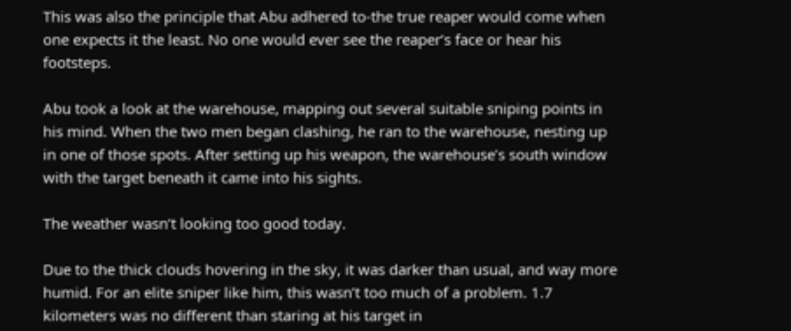This was also the principle that Abu adhered to-the true reaper would come when one expects it the least. No one would ever see the reaper’s face or hear his footsteps.

Abu took a look at the warehouse, mapping out several suitable sniping points in his mind. When the two men began clashing, he ran to the warehouse, nesting up in one of those spots. After setting up his weapon, the warehouse’s south window with the target beneath it came into his sights.

The weather wasn’t looking too good today.

Due to the thick clouds hovering in the sky, it was darker than usual, and way more humid. For an elite sniper like him, this wasn’t too much of a problem. 1.7 kilometers was no different than staring at his target in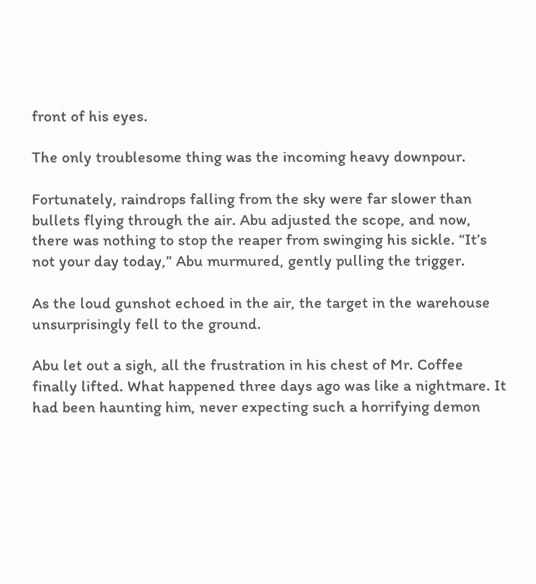front of his eyes.

The only troublesome thing was the incoming heavy downpour.

Fortunately, raindrops falling from the sky were far slower than bullets flying through the air. Abu adjusted the scope, and now, there was nothing to stop the reaper from swinging his sickle. “It’s not your day today,” Abu murmured, gently pulling the trigger.

As the loud gunshot echoed in the air, the target in the warehouse unsurprisingly fell to the ground.

Abu let out a sigh, all the frustration in his chest of Mr. Coffee finally lifted. What happened three days ago was like a nightmare. It had been haunting him, never expecting such a horrifying demon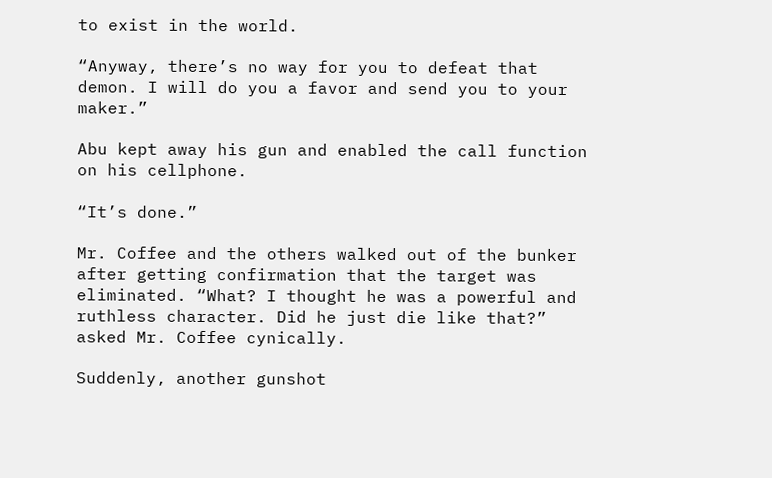to exist in the world.

“Anyway, there’s no way for you to defeat that demon. I will do you a favor and send you to your maker.”

Abu kept away his gun and enabled the call function on his cellphone.

“It’s done.”

Mr. Coffee and the others walked out of the bunker after getting confirmation that the target was eliminated. “What? I thought he was a powerful and ruthless character. Did he just die like that?” asked Mr. Coffee cynically.

Suddenly, another gunshot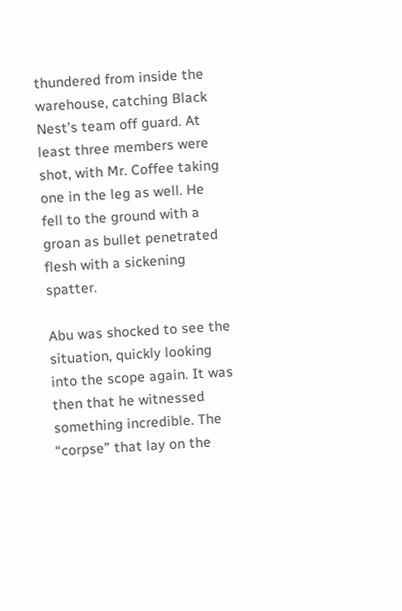thundered from inside the warehouse, catching Black Nest’s team off guard. At least three members were shot, with Mr. Coffee taking one in the leg as well. He fell to the ground with a groan as bullet penetrated flesh with a sickening spatter.

Abu was shocked to see the situation, quickly looking into the scope again. It was then that he witnessed something incredible. The “corpse” that lay on the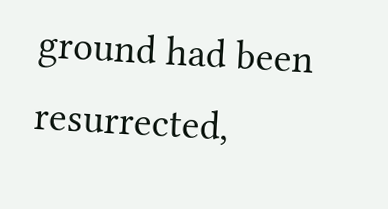ground had been resurrected,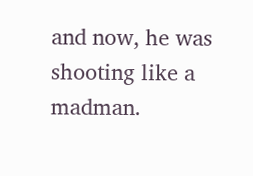and now, he was shooting like a madman.